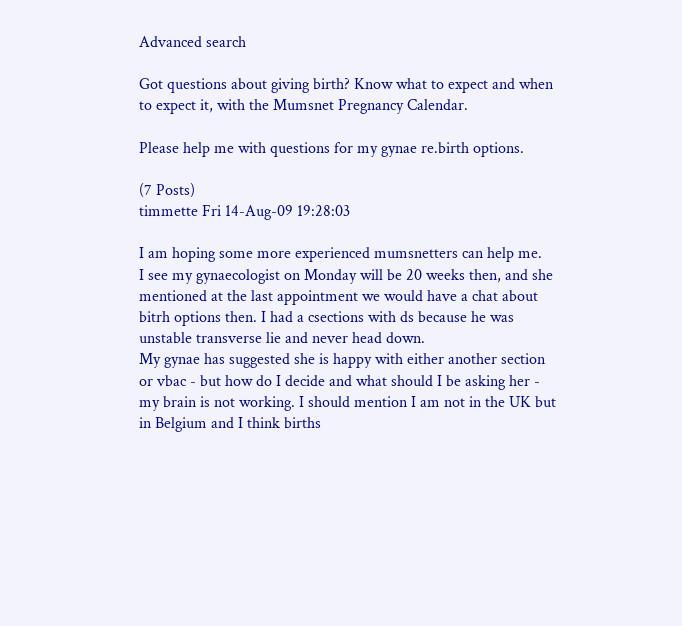Advanced search

Got questions about giving birth? Know what to expect and when to expect it, with the Mumsnet Pregnancy Calendar.

Please help me with questions for my gynae re.birth options.

(7 Posts)
timmette Fri 14-Aug-09 19:28:03

I am hoping some more experienced mumsnetters can help me.
I see my gynaecologist on Monday will be 20 weeks then, and she mentioned at the last appointment we would have a chat about bitrh options then. I had a csections with ds because he was unstable transverse lie and never head down.
My gynae has suggested she is happy with either another section or vbac - but how do I decide and what should I be asking her - my brain is not working. I should mention I am not in the UK but in Belgium and I think births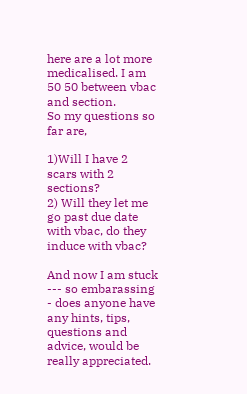here are a lot more medicalised. I am 50 50 between vbac and section.
So my questions so far are,

1)Will I have 2 scars with 2 sections?
2) Will they let me go past due date with vbac, do they induce with vbac?

And now I am stuck --- so embarassing - does anyone have any hints, tips, questions and advice, would be really appreciated.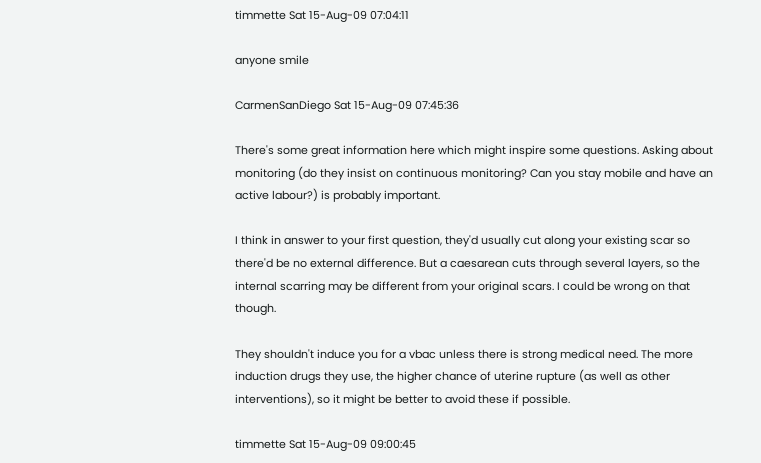timmette Sat 15-Aug-09 07:04:11

anyone smile

CarmenSanDiego Sat 15-Aug-09 07:45:36

There's some great information here which might inspire some questions. Asking about monitoring (do they insist on continuous monitoring? Can you stay mobile and have an active labour?) is probably important.

I think in answer to your first question, they'd usually cut along your existing scar so there'd be no external difference. But a caesarean cuts through several layers, so the internal scarring may be different from your original scars. I could be wrong on that though.

They shouldn't induce you for a vbac unless there is strong medical need. The more induction drugs they use, the higher chance of uterine rupture (as well as other interventions), so it might be better to avoid these if possible.

timmette Sat 15-Aug-09 09:00:45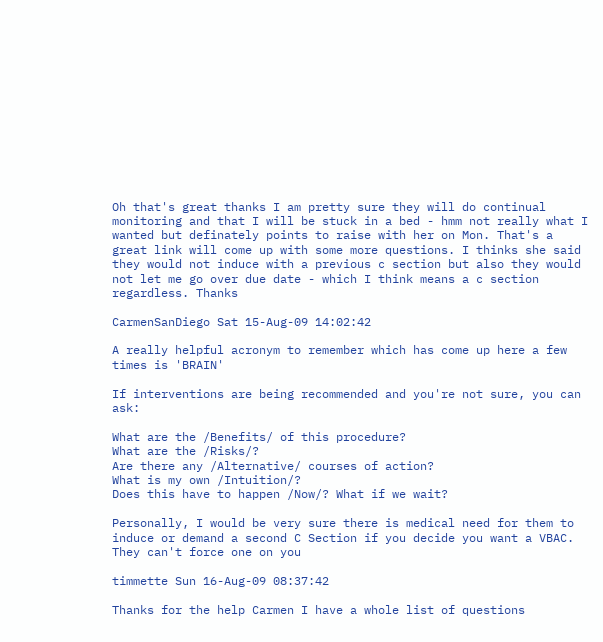Oh that's great thanks I am pretty sure they will do continual monitoring and that I will be stuck in a bed - hmm not really what I wanted but definately points to raise with her on Mon. That's a great link will come up with some more questions. I thinks she said they would not induce with a previous c section but also they would not let me go over due date - which I think means a c section regardless. Thanks

CarmenSanDiego Sat 15-Aug-09 14:02:42

A really helpful acronym to remember which has come up here a few times is 'BRAIN'

If interventions are being recommended and you're not sure, you can ask:

What are the /Benefits/ of this procedure?
What are the /Risks/?
Are there any /Alternative/ courses of action?
What is my own /Intuition/?
Does this have to happen /Now/? What if we wait?

Personally, I would be very sure there is medical need for them to induce or demand a second C Section if you decide you want a VBAC. They can't force one on you

timmette Sun 16-Aug-09 08:37:42

Thanks for the help Carmen I have a whole list of questions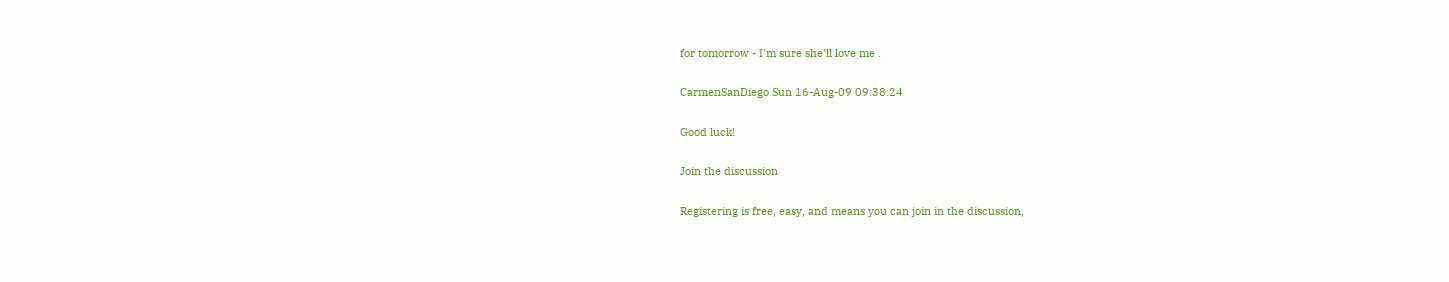for tomorrow - I'm sure she'll love me .

CarmenSanDiego Sun 16-Aug-09 09:38:24

Good luck!

Join the discussion

Registering is free, easy, and means you can join in the discussion,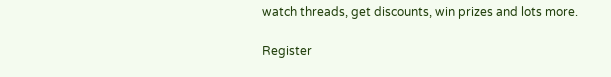watch threads, get discounts, win prizes and lots more.

Register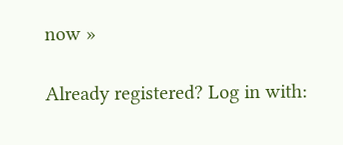now »

Already registered? Log in with: